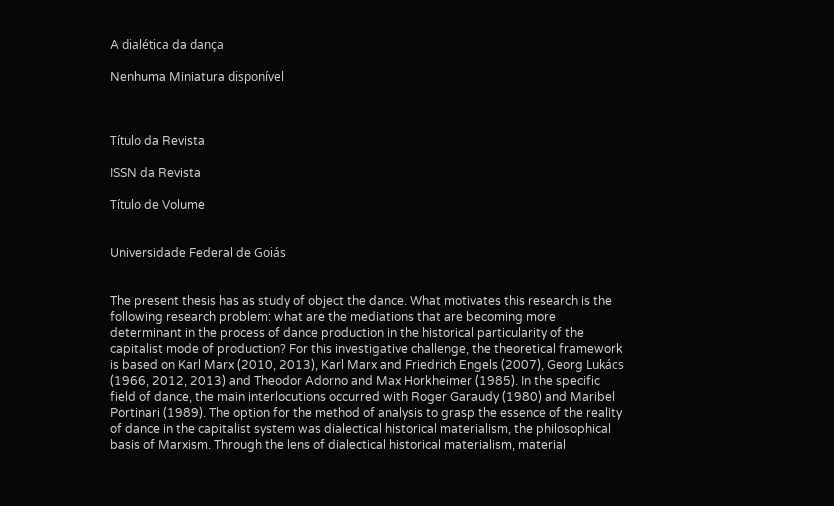A dialética da dança

Nenhuma Miniatura disponível



Título da Revista

ISSN da Revista

Título de Volume


Universidade Federal de Goiás


The present thesis has as study of object the dance. What motivates this research is the following research problem: what are the mediations that are becoming more determinant in the process of dance production in the historical particularity of the capitalist mode of production? For this investigative challenge, the theoretical framework is based on Karl Marx (2010, 2013), Karl Marx and Friedrich Engels (2007), Georg Lukács (1966, 2012, 2013) and Theodor Adorno and Max Horkheimer (1985). In the specific field of dance, the main interlocutions occurred with Roger Garaudy (1980) and Maribel Portinari (1989). The option for the method of analysis to grasp the essence of the reality of dance in the capitalist system was dialectical historical materialism, the philosophical basis of Marxism. Through the lens of dialectical historical materialism, material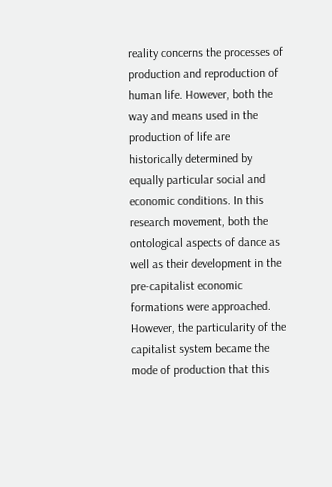reality concerns the processes of production and reproduction of human life. However, both the way and means used in the production of life are historically determined by equally particular social and economic conditions. In this research movement, both the ontological aspects of dance as well as their development in the pre-capitalist economic formations were approached. However, the particularity of the capitalist system became the mode of production that this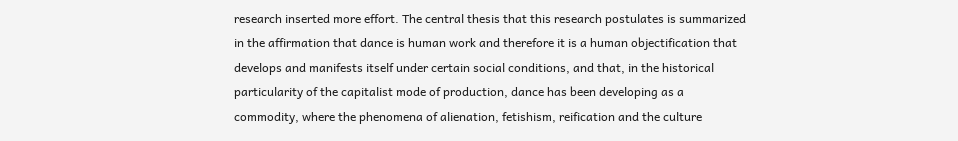research inserted more effort. The central thesis that this research postulates is summarized in the affirmation that dance is human work and therefore it is a human objectification that develops and manifests itself under certain social conditions, and that, in the historical particularity of the capitalist mode of production, dance has been developing as a commodity, where the phenomena of alienation, fetishism, reification and the culture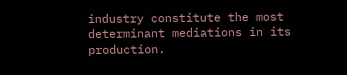industry constitute the most determinant mediations in its production.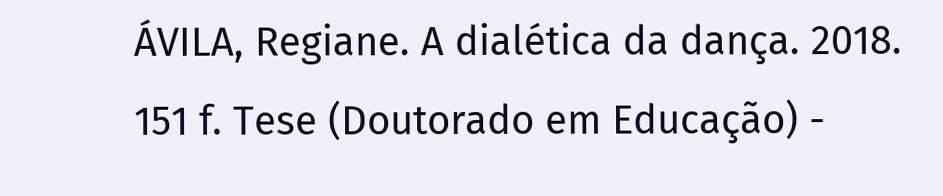ÁVILA, Regiane. A dialética da dança. 2018. 151 f. Tese (Doutorado em Educação) -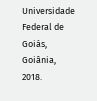Universidade Federal de Goiás, Goiânia, 2018.